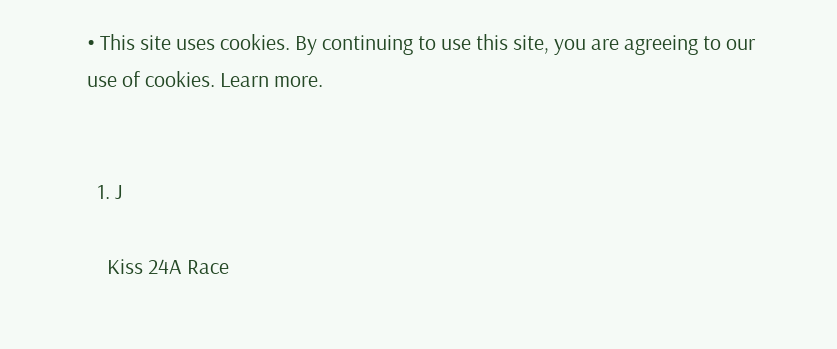• This site uses cookies. By continuing to use this site, you are agreeing to our use of cookies. Learn more.


  1. J

    Kiss 24A Race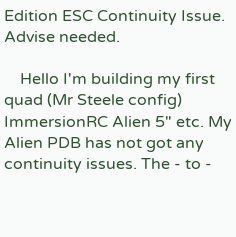Edition ESC Continuity Issue. Advise needed.

    Hello I'm building my first quad (Mr Steele config) ImmersionRC Alien 5" etc. My Alien PDB has not got any continuity issues. The - to -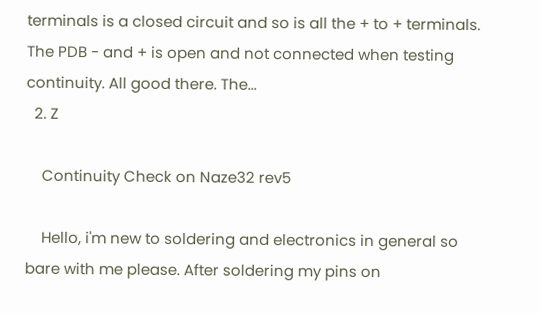terminals is a closed circuit and so is all the + to + terminals. The PDB - and + is open and not connected when testing continuity. All good there. The...
  2. Z

    Continuity Check on Naze32 rev5

    Hello, i'm new to soldering and electronics in general so bare with me please. After soldering my pins on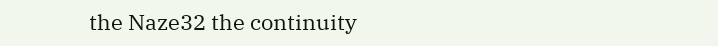the Naze32 the continuity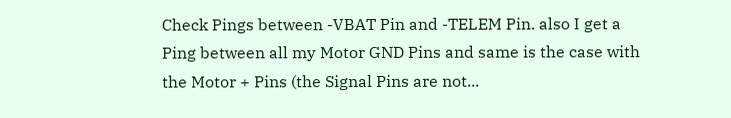Check Pings between -VBAT Pin and -TELEM Pin. also I get a Ping between all my Motor GND Pins and same is the case with the Motor + Pins (the Signal Pins are not...